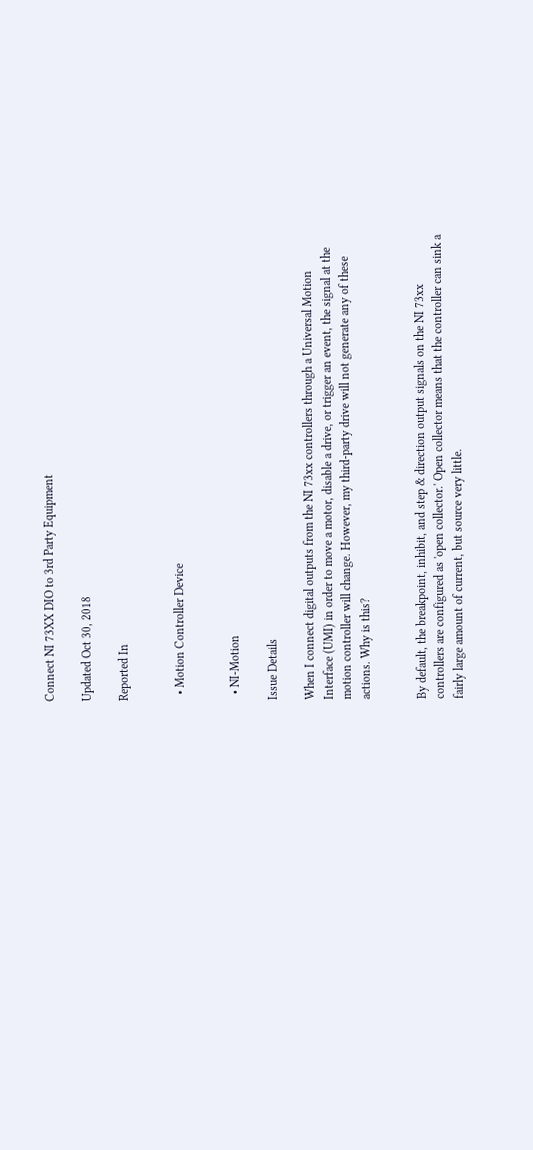Connect NI 73XX DIO to 3rd Party Equipment

Updated Oct 30, 2018

Reported In


  • Motion Controller Device


  • NI-Motion

Issue Details

When I connect digital outputs from the NI 73xx controllers through a Universal Motion Interface (UMI) in order to move a motor, disable a drive, or trigger an event, the signal at the motion controller will change. However, my third-party drive will not generate any of these actions. Why is this?


By default, the breakpoint, inhibit, and step & direction output signals on the NI 73xx controllers are configured as 'open collector.' Open collector means that the controller can sink a fairly large amount of current, but source very little.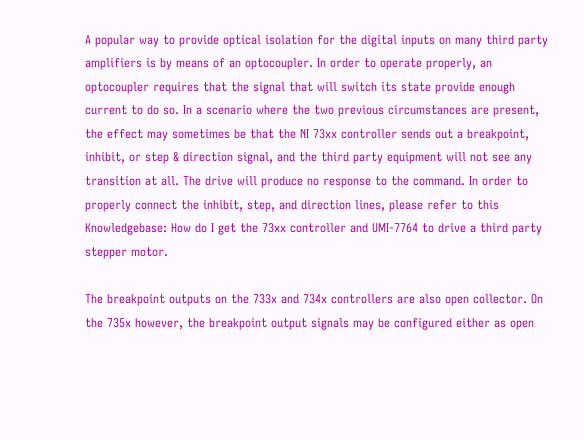A popular way to provide optical isolation for the digital inputs on many third party amplifiers is by means of an optocoupler. In order to operate properly, an optocoupler requires that the signal that will switch its state provide enough current to do so. In a scenario where the two previous circumstances are present, the effect may sometimes be that the NI 73xx controller sends out a breakpoint, inhibit, or step & direction signal, and the third party equipment will not see any transition at all. The drive will produce no response to the command. In order to properly connect the inhibit, step, and direction lines, please refer to this Knowledgebase: How do I get the 73xx controller and UMI-7764 to drive a third party stepper motor.

The breakpoint outputs on the 733x and 734x controllers are also open collector. On the 735x however, the breakpoint output signals may be configured either as open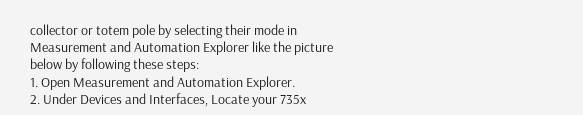collector or totem pole by selecting their mode in Measurement and Automation Explorer like the picture below by following these steps:
1. Open Measurement and Automation Explorer.
2. Under Devices and Interfaces, Locate your 735x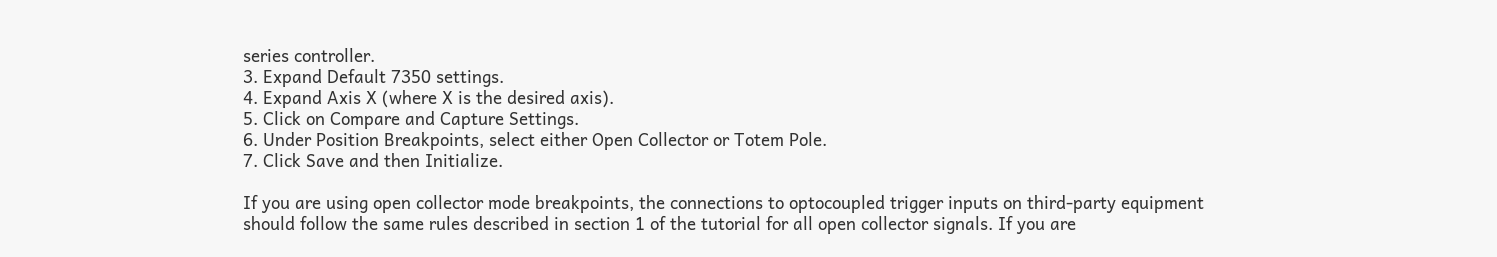series controller.
3. Expand Default 7350 settings.
4. Expand Axis X (where X is the desired axis).
5. Click on Compare and Capture Settings.
6. Under Position Breakpoints, select either Open Collector or Totem Pole.
7. Click Save and then Initialize.

If you are using open collector mode breakpoints, the connections to optocoupled trigger inputs on third-party equipment should follow the same rules described in section 1 of the tutorial for all open collector signals. If you are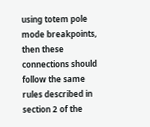using totem pole mode breakpoints, then these connections should follow the same rules described in section 2 of the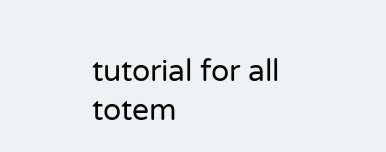tutorial for all totem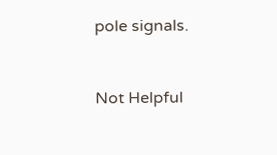pole signals.


Not Helpful